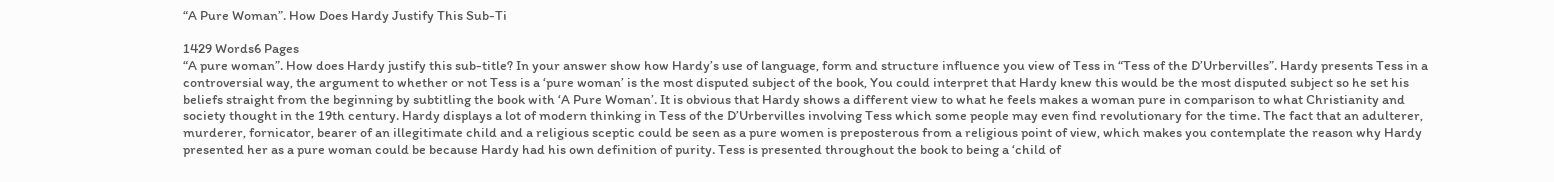“A Pure Woman”. How Does Hardy Justify This Sub-Ti

1429 Words6 Pages
“A pure woman”. How does Hardy justify this sub-title? In your answer show how Hardy’s use of language, form and structure influence you view of Tess in “Tess of the D’Urbervilles”. Hardy presents Tess in a controversial way, the argument to whether or not Tess is a ‘pure woman’ is the most disputed subject of the book, You could interpret that Hardy knew this would be the most disputed subject so he set his beliefs straight from the beginning by subtitling the book with ‘A Pure Woman’. It is obvious that Hardy shows a different view to what he feels makes a woman pure in comparison to what Christianity and society thought in the 19th century. Hardy displays a lot of modern thinking in Tess of the D’Urbervilles involving Tess which some people may even find revolutionary for the time. The fact that an adulterer, murderer, fornicator, bearer of an illegitimate child and a religious sceptic could be seen as a pure women is preposterous from a religious point of view, which makes you contemplate the reason why Hardy presented her as a pure woman could be because Hardy had his own definition of purity. Tess is presented throughout the book to being a ‘child of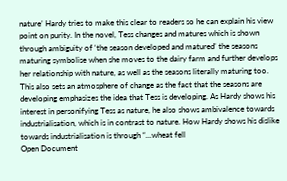nature’ Hardy tries to make this clear to readers so he can explain his view point on purity. In the novel, Tess changes and matures which is shown through ambiguity of ‘the season developed and matured’ the seasons maturing symbolise when she moves to the dairy farm and further develops her relationship with nature, as well as the seasons literally maturing too. This also sets an atmosphere of change as the fact that the seasons are developing emphasizes the idea that Tess is developing. As Hardy shows his interest in personifying Tess as nature, he also shows ambivalence towards industrialisation, which is in contrast to nature. How Hardy shows his dislike towards industrialisation is through “...wheat fell
Open Document